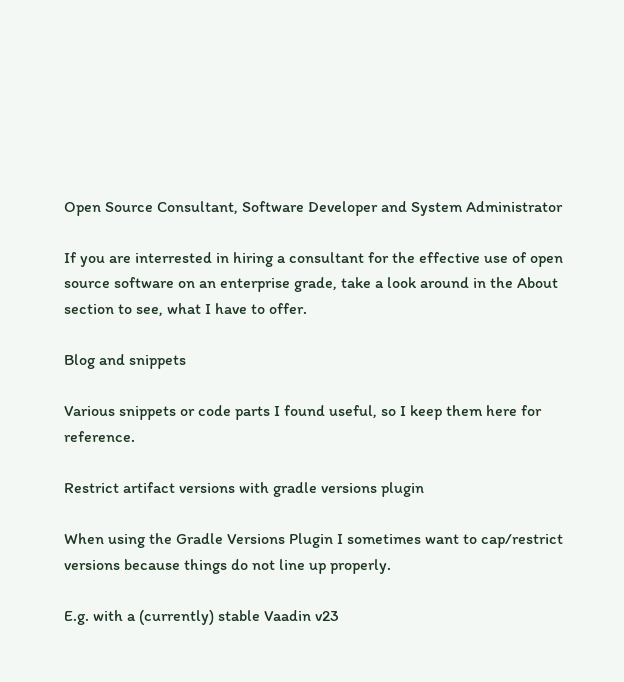Open Source Consultant, Software Developer and System Administrator

If you are interrested in hiring a consultant for the effective use of open source software on an enterprise grade, take a look around in the About section to see, what I have to offer.

Blog and snippets

Various snippets or code parts I found useful, so I keep them here for reference.

Restrict artifact versions with gradle versions plugin

When using the Gradle Versions Plugin I sometimes want to cap/restrict versions because things do not line up properly.

E.g. with a (currently) stable Vaadin v23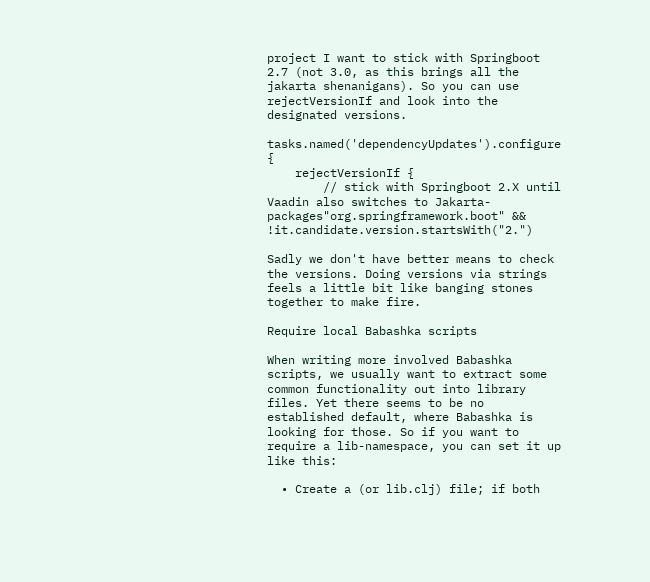project I want to stick with Springboot 2.7 (not 3.0, as this brings all the jakarta shenanigans). So you can use rejectVersionIf and look into the designated versions.

tasks.named('dependencyUpdates').configure {
    rejectVersionIf {
        // stick with Springboot 2.X until Vaadin also switches to Jakarta-packages"org.springframework.boot" && !it.candidate.version.startsWith("2.")

Sadly we don't have better means to check the versions. Doing versions via strings feels a little bit like banging stones together to make fire.

Require local Babashka scripts

When writing more involved Babashka scripts, we usually want to extract some common functionality out into library files. Yet there seems to be no established default, where Babashka is looking for those. So if you want to require a lib-namespace, you can set it up like this:

  • Create a (or lib.clj) file; if both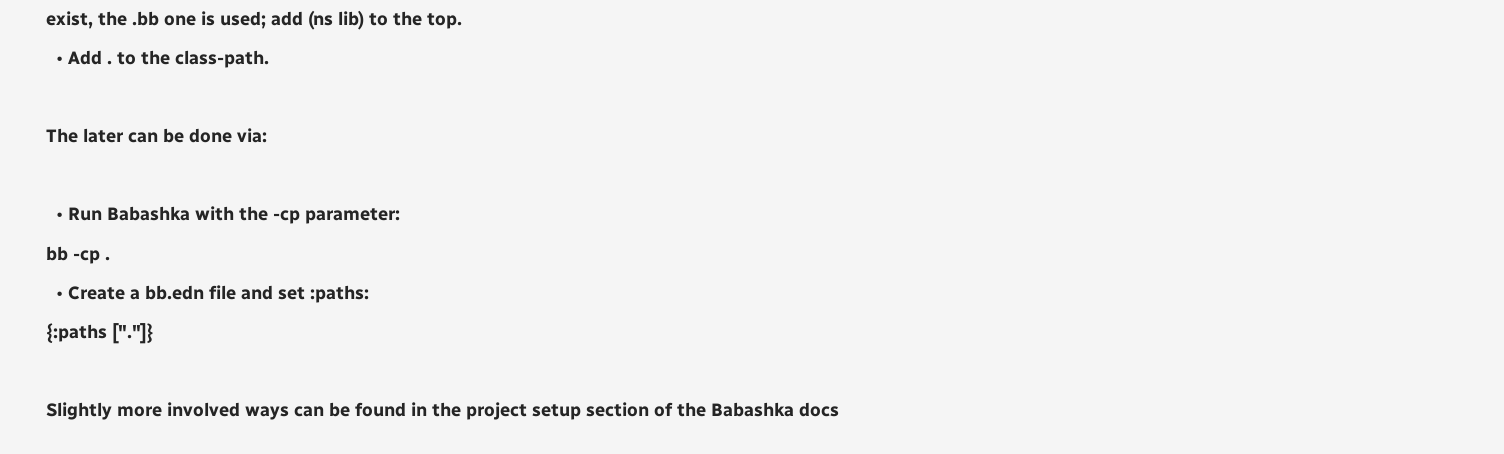exist, the .bb one is used; add (ns lib) to the top.
  • Add . to the class-path.

The later can be done via:

  • Run Babashka with the -cp parameter:
bb -cp .
  • Create a bb.edn file and set :paths:
{:paths ["."]}

Slightly more involved ways can be found in the project setup section of the Babashka docs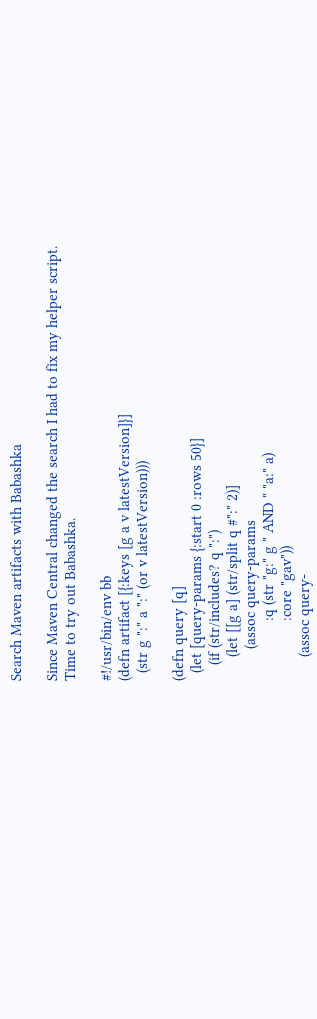Search Maven artifacts with Babashka

Since Maven Central changed the search I had to fix my helper script. Time to try out Babashka.

#!/usr/bin/env bb
(defn artifact [{:keys [g a v latestVersion]}]
  (str g ":" a ":" (or v latestVersion)))

(defn query [q]
  (let [query-params {:start 0 :rows 50}]
    (if (str/includes? q ":")
      (let [[g a] (str/split q #":" 2)]
        (assoc query-params
               :q (str "g:" g " AND " "a:" a)
               :core "gav"))
      (assoc query-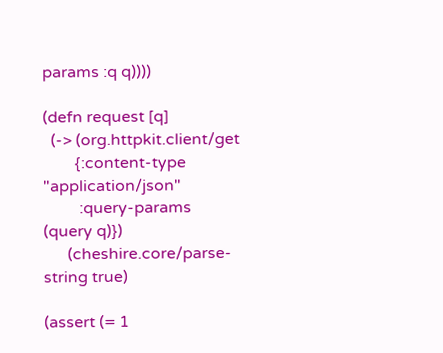params :q q))))

(defn request [q]
  (-> (org.httpkit.client/get
        {:content-type "application/json"
         :query-params (query q)})
      (cheshire.core/parse-string true)

(assert (= 1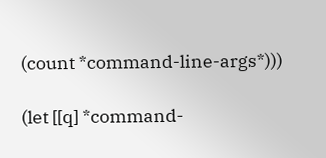(count *command-line-args*)))

(let [[q] *command-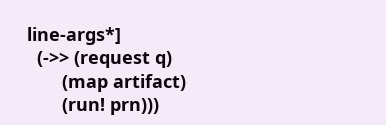line-args*]
  (->> (request q)
       (map artifact)
       (run! prn)))